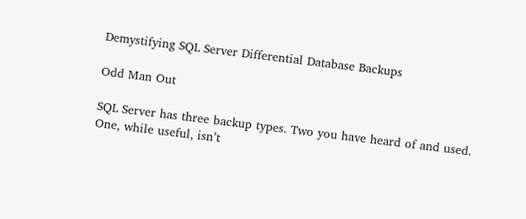Demystifying SQL Server Differential Database Backups

Odd Man Out

SQL Server has three backup types. Two you have heard of and used. One, while useful, isn’t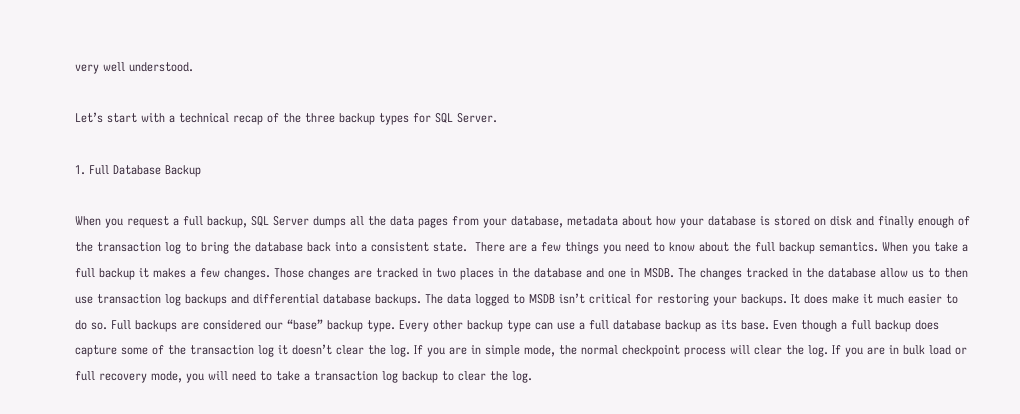very well understood.

Let’s start with a technical recap of the three backup types for SQL Server.

1. Full Database Backup

When you request a full backup, SQL Server dumps all the data pages from your database, metadata about how your database is stored on disk and finally enough of the transaction log to bring the database back into a consistent state.  There are a few things you need to know about the full backup semantics. When you take a full backup it makes a few changes. Those changes are tracked in two places in the database and one in MSDB. The changes tracked in the database allow us to then use transaction log backups and differential database backups. The data logged to MSDB isn’t critical for restoring your backups. It does make it much easier to do so. Full backups are considered our “base” backup type. Every other backup type can use a full database backup as its base. Even though a full backup does capture some of the transaction log it doesn’t clear the log. If you are in simple mode, the normal checkpoint process will clear the log. If you are in bulk load or full recovery mode, you will need to take a transaction log backup to clear the log.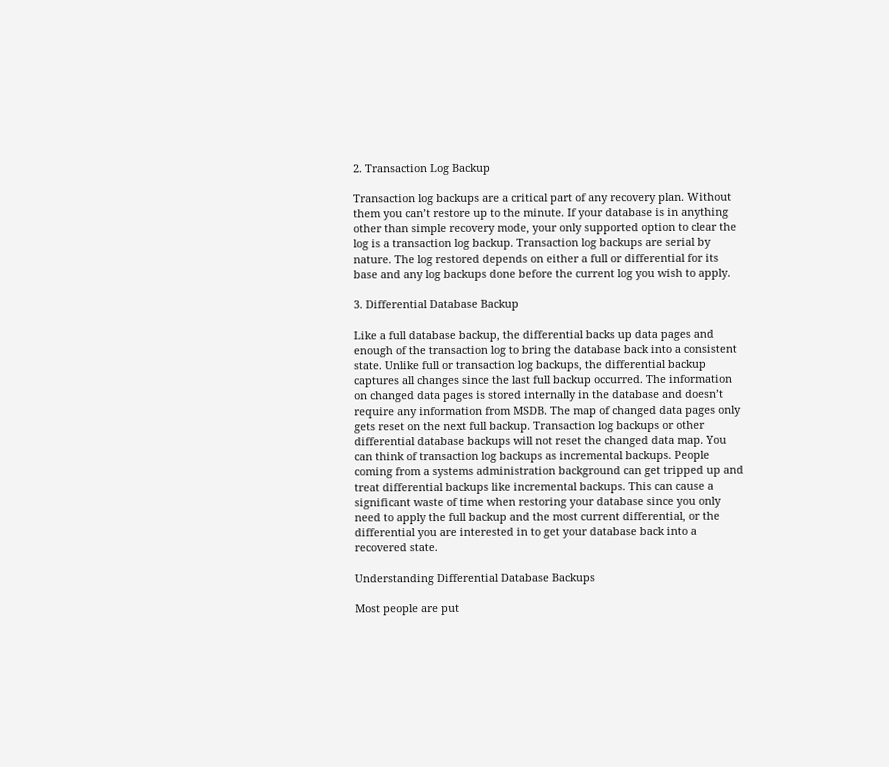2. Transaction Log Backup

Transaction log backups are a critical part of any recovery plan. Without them you can’t restore up to the minute. If your database is in anything other than simple recovery mode, your only supported option to clear the log is a transaction log backup. Transaction log backups are serial by nature. The log restored depends on either a full or differential for its base and any log backups done before the current log you wish to apply.

3. Differential Database Backup

Like a full database backup, the differential backs up data pages and enough of the transaction log to bring the database back into a consistent state. Unlike full or transaction log backups, the differential backup captures all changes since the last full backup occurred. The information on changed data pages is stored internally in the database and doesn’t require any information from MSDB. The map of changed data pages only gets reset on the next full backup. Transaction log backups or other differential database backups will not reset the changed data map. You can think of transaction log backups as incremental backups. People coming from a systems administration background can get tripped up and treat differential backups like incremental backups. This can cause a significant waste of time when restoring your database since you only need to apply the full backup and the most current differential, or the differential you are interested in to get your database back into a recovered state.

Understanding Differential Database Backups

Most people are put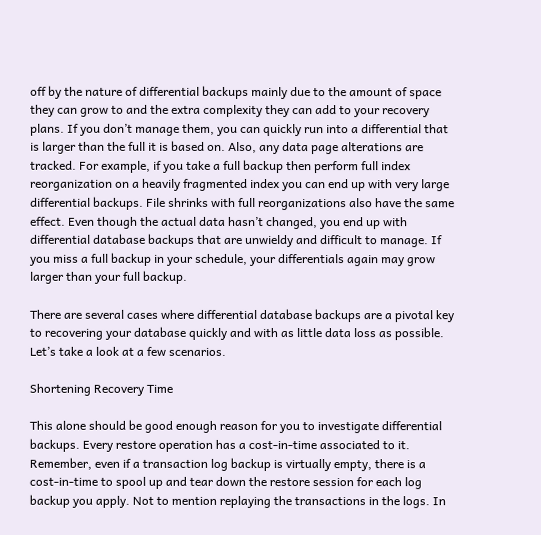off by the nature of differential backups mainly due to the amount of space they can grow to and the extra complexity they can add to your recovery plans. If you don’t manage them, you can quickly run into a differential that is larger than the full it is based on. Also, any data page alterations are tracked. For example, if you take a full backup then perform full index reorganization on a heavily fragmented index you can end up with very large differential backups. File shrinks with full reorganizations also have the same effect. Even though the actual data hasn’t changed, you end up with differential database backups that are unwieldy and difficult to manage. If you miss a full backup in your schedule, your differentials again may grow larger than your full backup.

There are several cases where differential database backups are a pivotal key to recovering your database quickly and with as little data loss as possible. Let’s take a look at a few scenarios.

Shortening Recovery Time

This alone should be good enough reason for you to investigate differential backups. Every restore operation has a cost-in-time associated to it. Remember, even if a transaction log backup is virtually empty, there is a cost-in-time to spool up and tear down the restore session for each log backup you apply. Not to mention replaying the transactions in the logs. In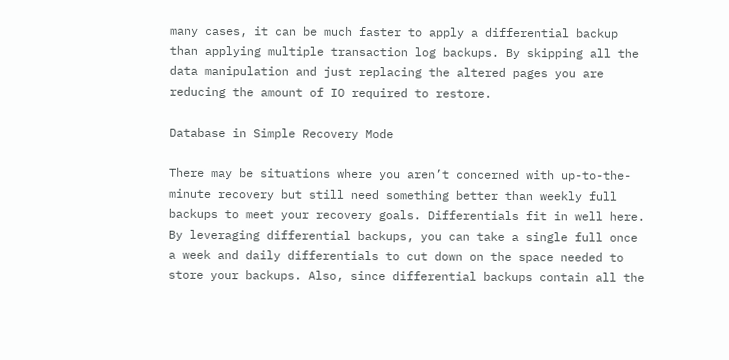many cases, it can be much faster to apply a differential backup than applying multiple transaction log backups. By skipping all the data manipulation and just replacing the altered pages you are reducing the amount of IO required to restore.

Database in Simple Recovery Mode

There may be situations where you aren’t concerned with up-to-the-minute recovery but still need something better than weekly full backups to meet your recovery goals. Differentials fit in well here. By leveraging differential backups, you can take a single full once a week and daily differentials to cut down on the space needed to store your backups. Also, since differential backups contain all the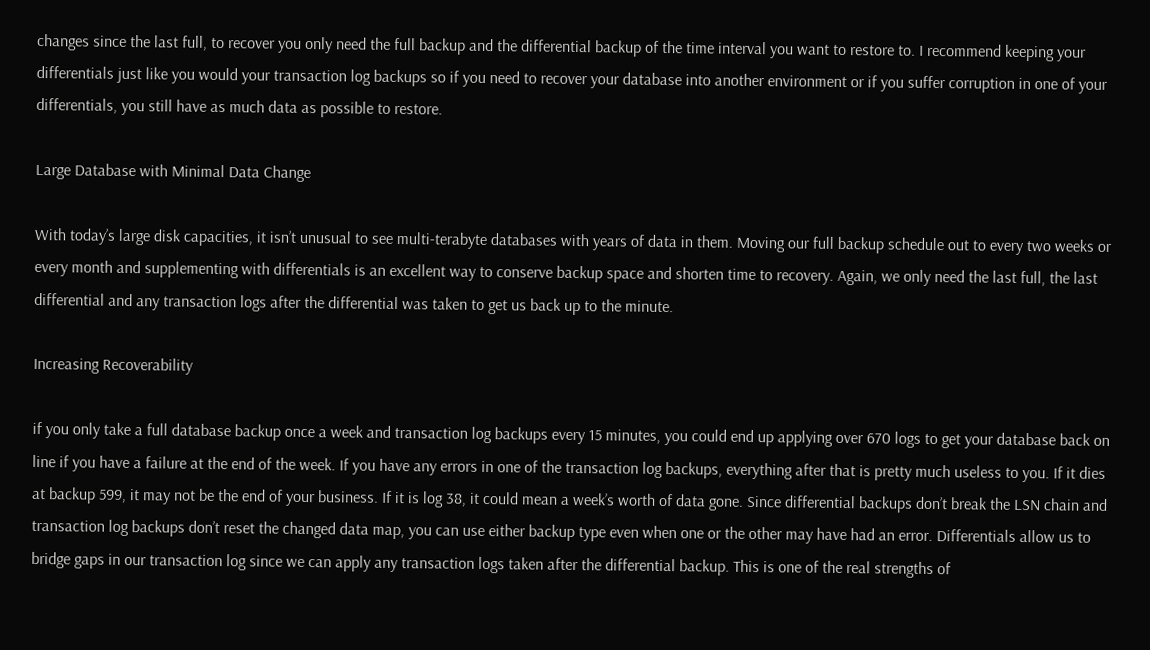changes since the last full, to recover you only need the full backup and the differential backup of the time interval you want to restore to. I recommend keeping your differentials just like you would your transaction log backups so if you need to recover your database into another environment or if you suffer corruption in one of your differentials, you still have as much data as possible to restore.

Large Database with Minimal Data Change

With today’s large disk capacities, it isn’t unusual to see multi-terabyte databases with years of data in them. Moving our full backup schedule out to every two weeks or every month and supplementing with differentials is an excellent way to conserve backup space and shorten time to recovery. Again, we only need the last full, the last differential and any transaction logs after the differential was taken to get us back up to the minute.

Increasing Recoverability

if you only take a full database backup once a week and transaction log backups every 15 minutes, you could end up applying over 670 logs to get your database back on line if you have a failure at the end of the week. If you have any errors in one of the transaction log backups, everything after that is pretty much useless to you. If it dies at backup 599, it may not be the end of your business. If it is log 38, it could mean a week’s worth of data gone. Since differential backups don’t break the LSN chain and transaction log backups don’t reset the changed data map, you can use either backup type even when one or the other may have had an error. Differentials allow us to bridge gaps in our transaction log since we can apply any transaction logs taken after the differential backup. This is one of the real strengths of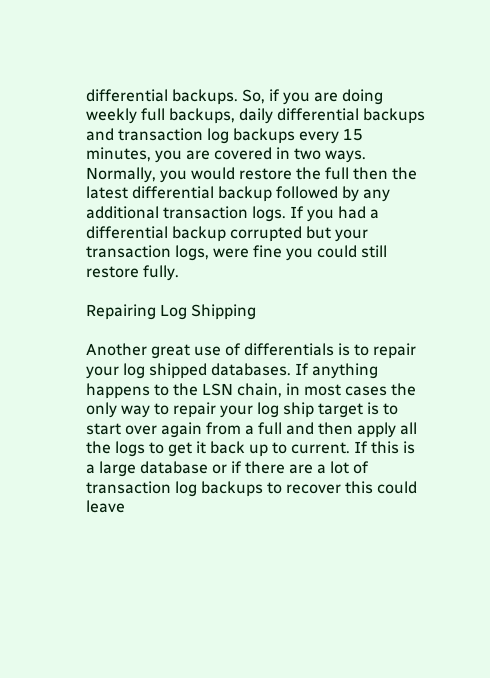differential backups. So, if you are doing weekly full backups, daily differential backups and transaction log backups every 15 minutes, you are covered in two ways. Normally, you would restore the full then the latest differential backup followed by any additional transaction logs. If you had a differential backup corrupted but your transaction logs, were fine you could still restore fully.

Repairing Log Shipping

Another great use of differentials is to repair your log shipped databases. If anything happens to the LSN chain, in most cases the only way to repair your log ship target is to start over again from a full and then apply all the logs to get it back up to current. If this is a large database or if there are a lot of transaction log backups to recover this could leave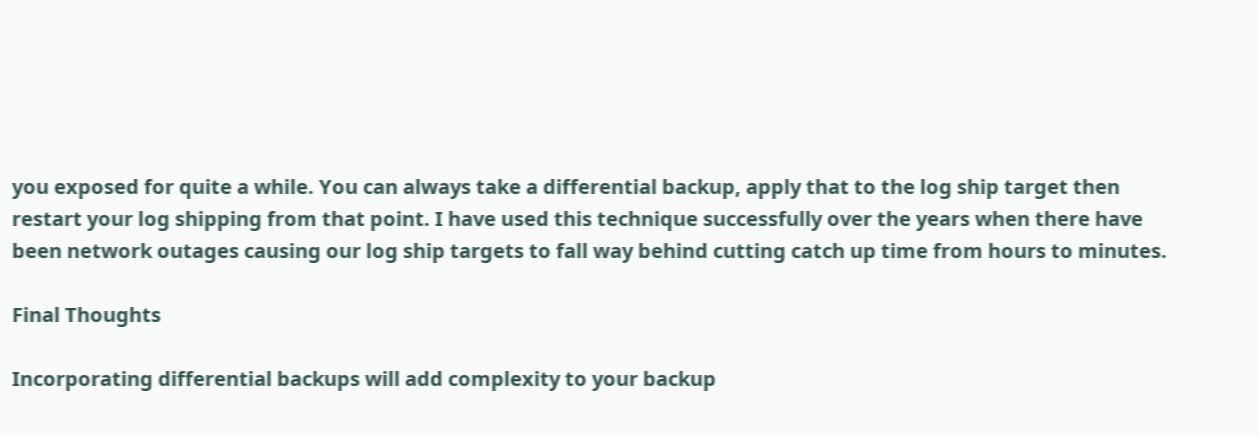you exposed for quite a while. You can always take a differential backup, apply that to the log ship target then restart your log shipping from that point. I have used this technique successfully over the years when there have been network outages causing our log ship targets to fall way behind cutting catch up time from hours to minutes.

Final Thoughts

Incorporating differential backups will add complexity to your backup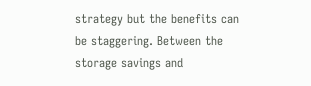strategy but the benefits can be staggering. Between the storage savings and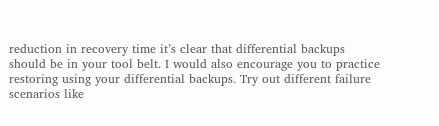reduction in recovery time it’s clear that differential backups should be in your tool belt. I would also encourage you to practice restoring using your differential backups. Try out different failure scenarios like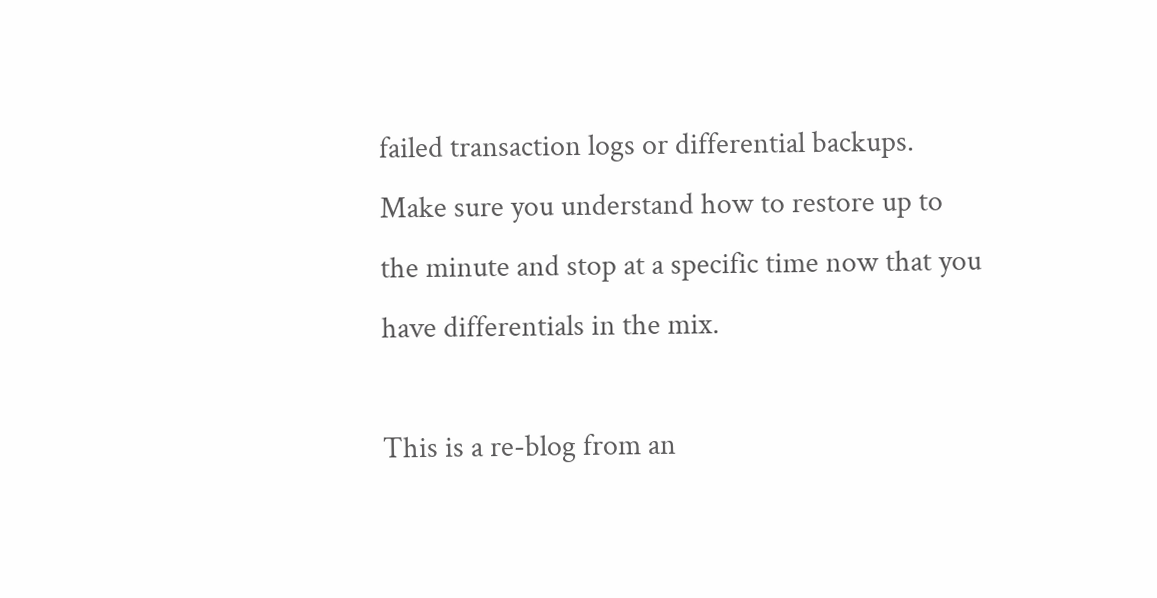failed transaction logs or differential backups. Make sure you understand how to restore up to the minute and stop at a specific time now that you have differentials in the mix.

This is a re-blog from an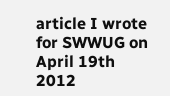article I wrote for SWWUG on April 19th 2012